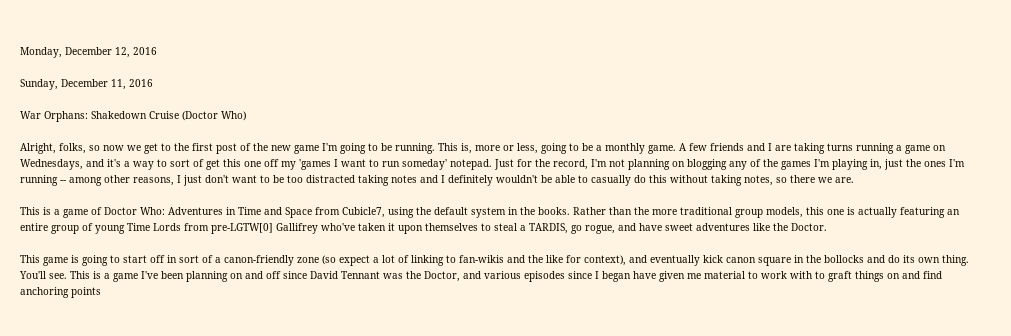Monday, December 12, 2016

Sunday, December 11, 2016

War Orphans: Shakedown Cruise (Doctor Who)

Alright, folks, so now we get to the first post of the new game I'm going to be running. This is, more or less, going to be a monthly game. A few friends and I are taking turns running a game on Wednesdays, and it's a way to sort of get this one off my 'games I want to run someday' notepad. Just for the record, I'm not planning on blogging any of the games I'm playing in, just the ones I'm running -- among other reasons, I just don't want to be too distracted taking notes and I definitely wouldn't be able to casually do this without taking notes, so there we are.

This is a game of Doctor Who: Adventures in Time and Space from Cubicle7, using the default system in the books. Rather than the more traditional group models, this one is actually featuring an entire group of young Time Lords from pre-LGTW[0] Gallifrey who've taken it upon themselves to steal a TARDIS, go rogue, and have sweet adventures like the Doctor.

This game is going to start off in sort of a canon-friendly zone (so expect a lot of linking to fan-wikis and the like for context), and eventually kick canon square in the bollocks and do its own thing. You'll see. This is a game I've been planning on and off since David Tennant was the Doctor, and various episodes since I began have given me material to work with to graft things on and find anchoring points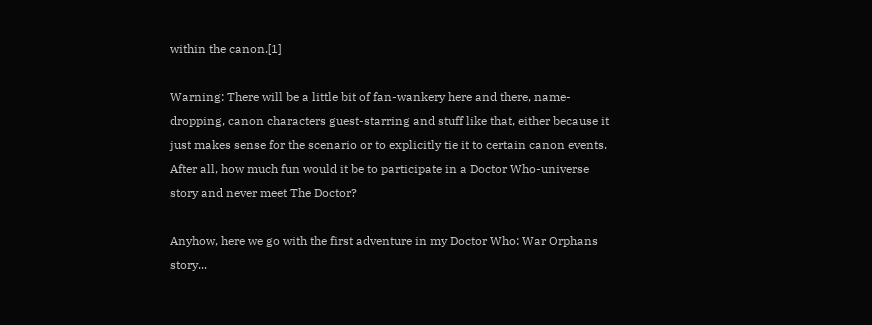within the canon.[1]

Warning: There will be a little bit of fan-wankery here and there, name-dropping, canon characters guest-starring and stuff like that, either because it just makes sense for the scenario or to explicitly tie it to certain canon events. After all, how much fun would it be to participate in a Doctor Who-universe story and never meet The Doctor?

Anyhow, here we go with the first adventure in my Doctor Who: War Orphans story...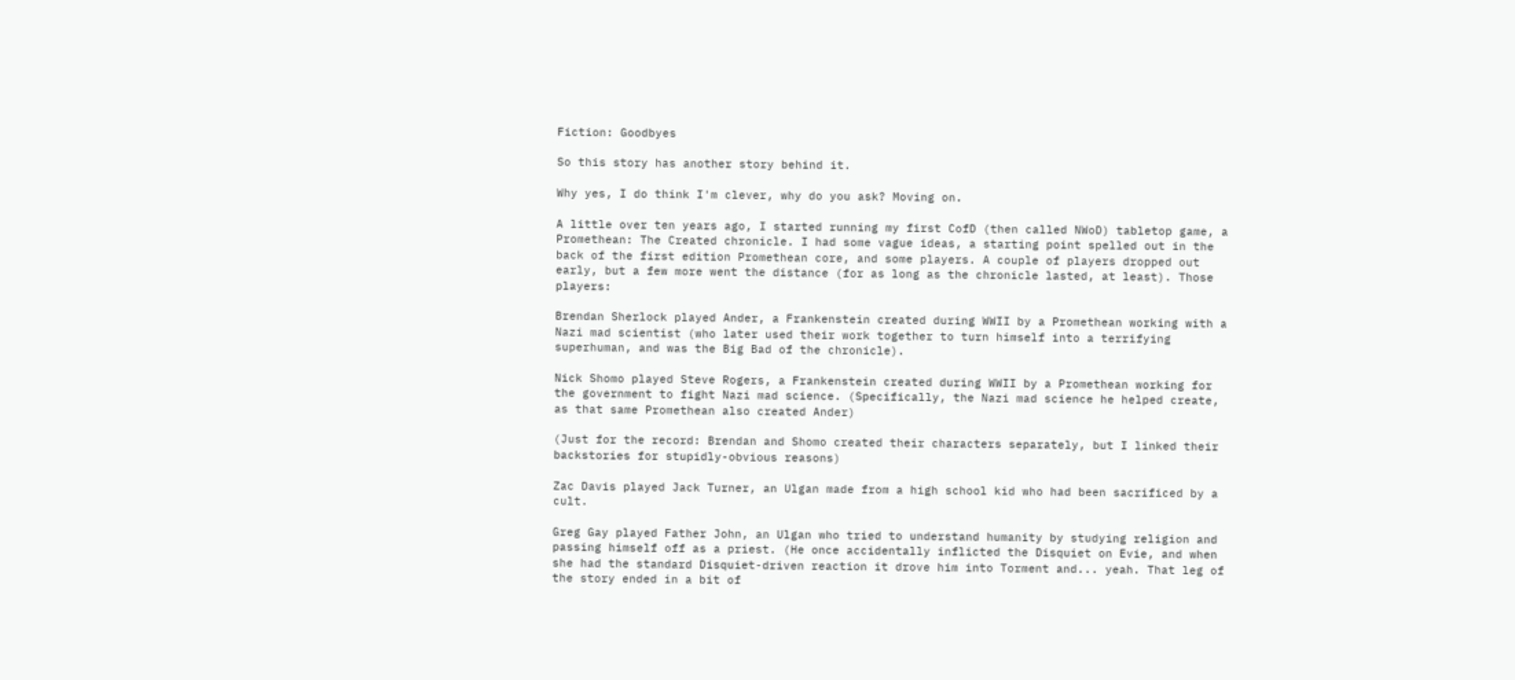Fiction: Goodbyes

So this story has another story behind it.

Why yes, I do think I'm clever, why do you ask? Moving on.

A little over ten years ago, I started running my first CofD (then called NWoD) tabletop game, a Promethean: The Created chronicle. I had some vague ideas, a starting point spelled out in the back of the first edition Promethean core, and some players. A couple of players dropped out early, but a few more went the distance (for as long as the chronicle lasted, at least). Those players:

Brendan Sherlock played Ander, a Frankenstein created during WWII by a Promethean working with a Nazi mad scientist (who later used their work together to turn himself into a terrifying superhuman, and was the Big Bad of the chronicle).

Nick Shomo played Steve Rogers, a Frankenstein created during WWII by a Promethean working for the government to fight Nazi mad science. (Specifically, the Nazi mad science he helped create, as that same Promethean also created Ander)

(Just for the record: Brendan and Shomo created their characters separately, but I linked their backstories for stupidly-obvious reasons)

Zac Davis played Jack Turner, an Ulgan made from a high school kid who had been sacrificed by a cult.

Greg Gay played Father John, an Ulgan who tried to understand humanity by studying religion and passing himself off as a priest. (He once accidentally inflicted the Disquiet on Evie, and when she had the standard Disquiet-driven reaction it drove him into Torment and... yeah. That leg of the story ended in a bit of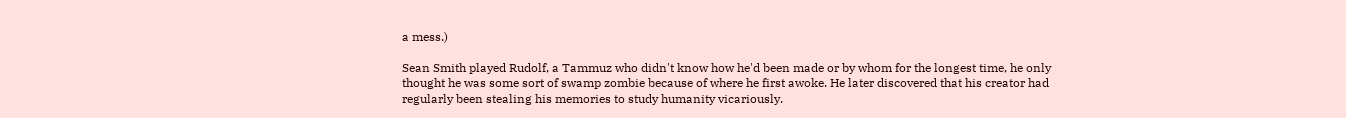a mess.)

Sean Smith played Rudolf, a Tammuz who didn't know how he'd been made or by whom for the longest time, he only thought he was some sort of swamp zombie because of where he first awoke. He later discovered that his creator had regularly been stealing his memories to study humanity vicariously.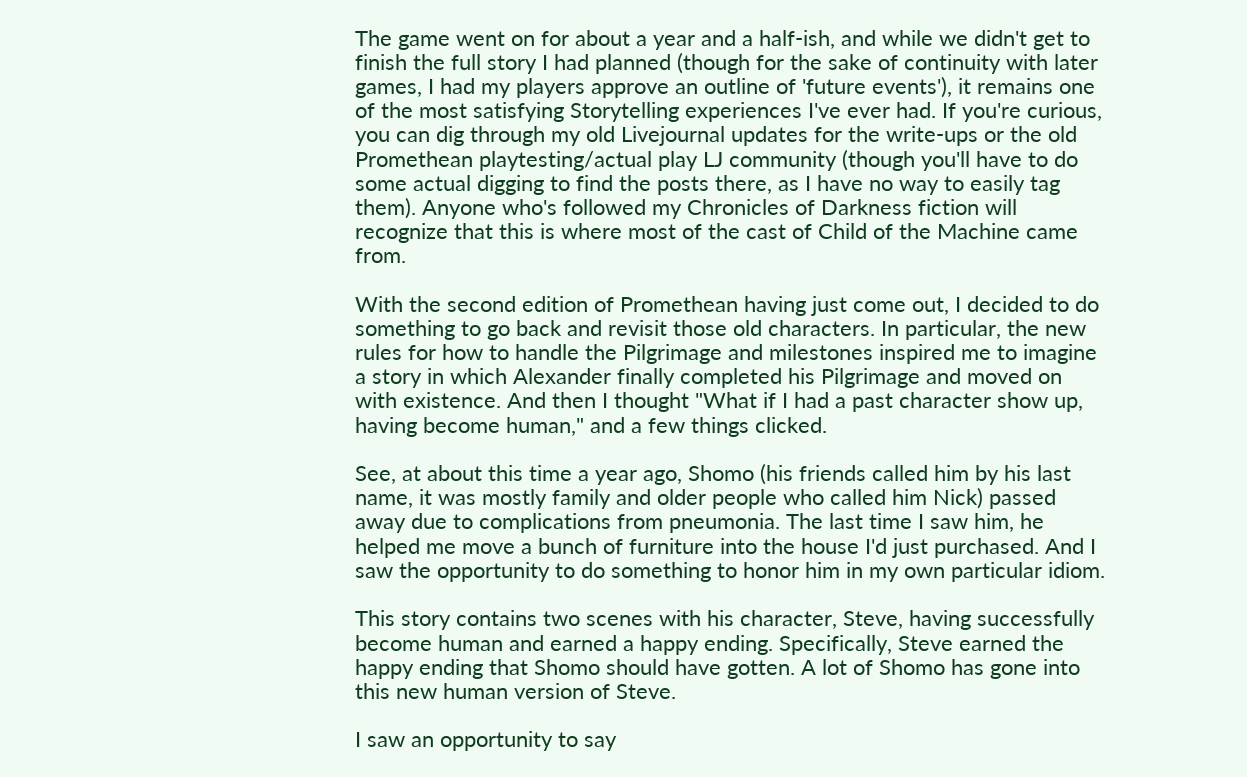The game went on for about a year and a half-ish, and while we didn't get to finish the full story I had planned (though for the sake of continuity with later games, I had my players approve an outline of 'future events'), it remains one of the most satisfying Storytelling experiences I've ever had. If you're curious, you can dig through my old Livejournal updates for the write-ups or the old Promethean playtesting/actual play LJ community (though you'll have to do some actual digging to find the posts there, as I have no way to easily tag them). Anyone who's followed my Chronicles of Darkness fiction will recognize that this is where most of the cast of Child of the Machine came from.

With the second edition of Promethean having just come out, I decided to do something to go back and revisit those old characters. In particular, the new rules for how to handle the Pilgrimage and milestones inspired me to imagine a story in which Alexander finally completed his Pilgrimage and moved on with existence. And then I thought "What if I had a past character show up, having become human," and a few things clicked.

See, at about this time a year ago, Shomo (his friends called him by his last name, it was mostly family and older people who called him Nick) passed away due to complications from pneumonia. The last time I saw him, he helped me move a bunch of furniture into the house I'd just purchased. And I saw the opportunity to do something to honor him in my own particular idiom.

This story contains two scenes with his character, Steve, having successfully become human and earned a happy ending. Specifically, Steve earned the happy ending that Shomo should have gotten. A lot of Shomo has gone into this new human version of Steve.

I saw an opportunity to say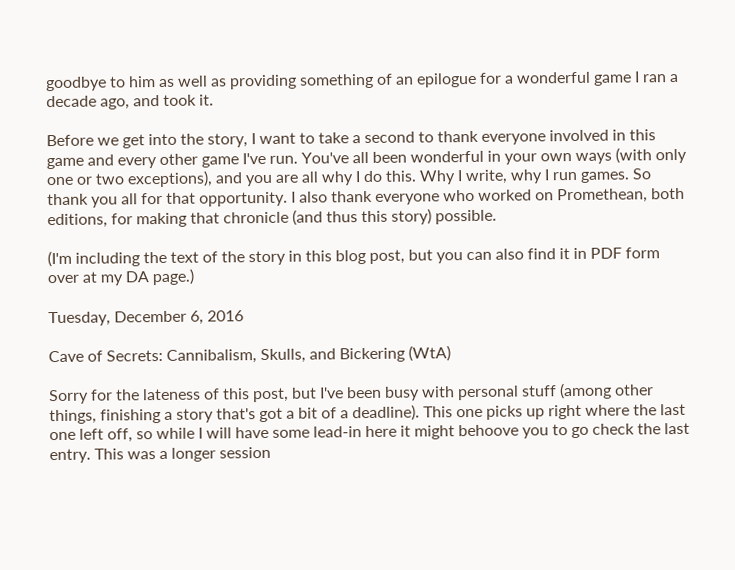goodbye to him as well as providing something of an epilogue for a wonderful game I ran a decade ago, and took it.

Before we get into the story, I want to take a second to thank everyone involved in this game and every other game I've run. You've all been wonderful in your own ways (with only one or two exceptions), and you are all why I do this. Why I write, why I run games. So thank you all for that opportunity. I also thank everyone who worked on Promethean, both editions, for making that chronicle (and thus this story) possible.

(I'm including the text of the story in this blog post, but you can also find it in PDF form over at my DA page.)

Tuesday, December 6, 2016

Cave of Secrets: Cannibalism, Skulls, and Bickering (WtA)

Sorry for the lateness of this post, but I've been busy with personal stuff (among other things, finishing a story that's got a bit of a deadline). This one picks up right where the last one left off, so while I will have some lead-in here it might behoove you to go check the last entry. This was a longer session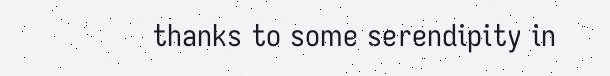thanks to some serendipity in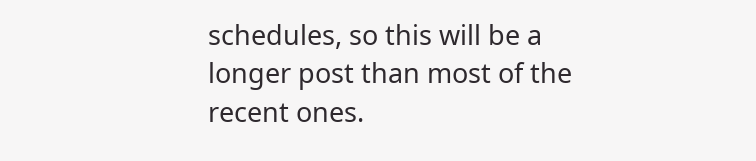schedules, so this will be a longer post than most of the recent ones.